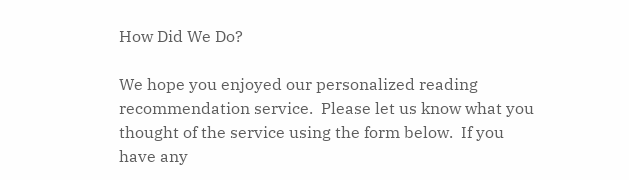How Did We Do?

We hope you enjoyed our personalized reading recommendation service.  Please let us know what you thought of the service using the form below.  If you have any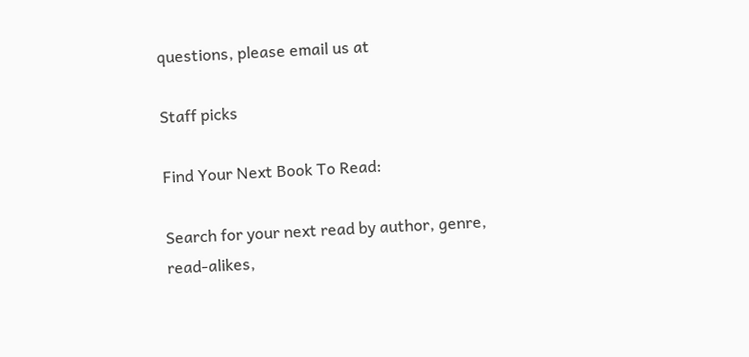questions, please email us at

Staff picks

Find Your Next Book To Read:

Search for your next read by author, genre, read-alikes,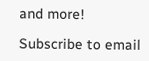and more!

Subscribe to email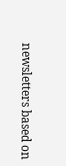newsletters based on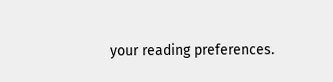your reading preferences.